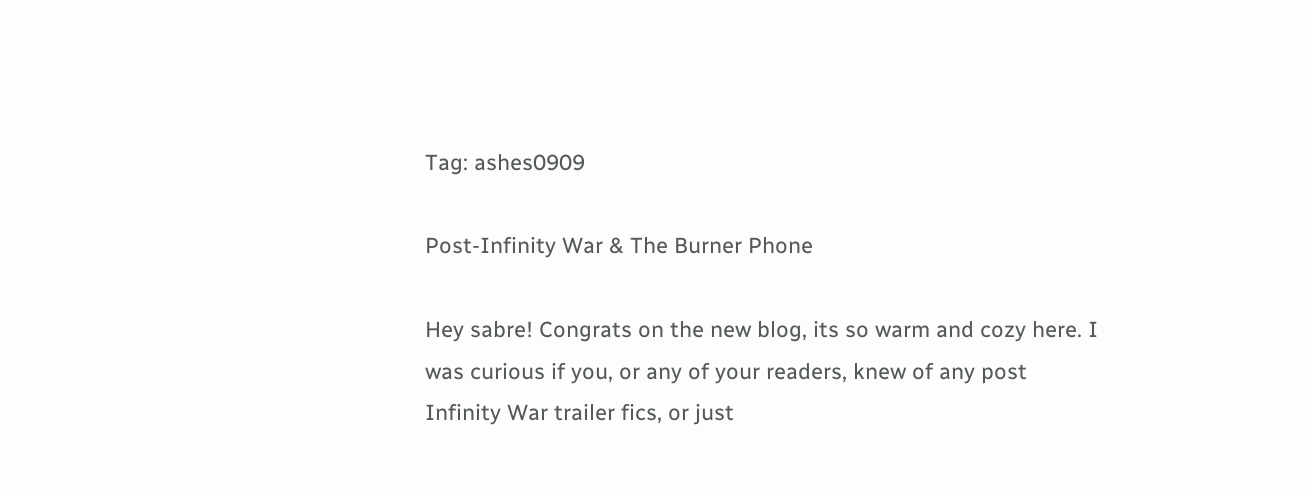Tag: ashes0909

Post-Infinity War & The Burner Phone

Hey sabre! Congrats on the new blog, its so warm and cozy here. I was curious if you, or any of your readers, knew of any post Infinity War trailer fics, or just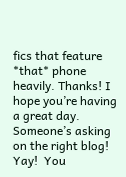fics that feature *that* phone heavily. Thanks! I hope you’re having a great day. Someone’s asking on the right blog!  Yay!  You